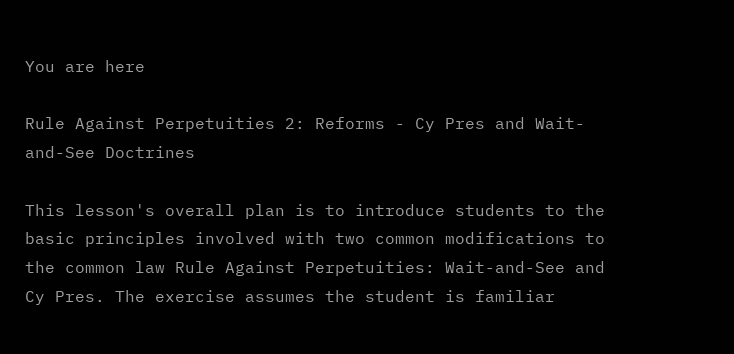You are here

Rule Against Perpetuities 2: Reforms - Cy Pres and Wait-and-See Doctrines

This lesson's overall plan is to introduce students to the basic principles involved with two common modifications to the common law Rule Against Perpetuities: Wait-and-See and Cy Pres. The exercise assumes the student is familiar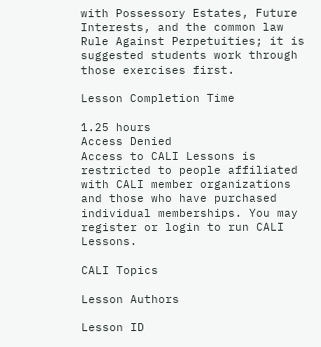with Possessory Estates, Future Interests, and the common law Rule Against Perpetuities; it is suggested students work through those exercises first.

Lesson Completion Time

1.25 hours
Access Denied
Access to CALI Lessons is restricted to people affiliated with CALI member organizations and those who have purchased individual memberships. You may register or login to run CALI Lessons.

CALI Topics

Lesson Authors

Lesson ID